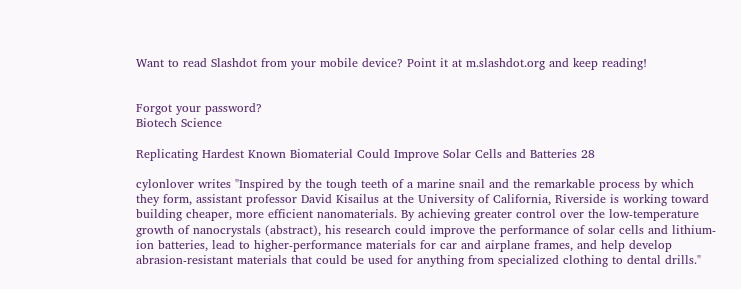Want to read Slashdot from your mobile device? Point it at m.slashdot.org and keep reading!


Forgot your password?
Biotech Science

Replicating Hardest Known Biomaterial Could Improve Solar Cells and Batteries 28

cylonlover writes "Inspired by the tough teeth of a marine snail and the remarkable process by which they form, assistant professor David Kisailus at the University of California, Riverside is working toward building cheaper, more efficient nanomaterials. By achieving greater control over the low-temperature growth of nanocrystals (abstract), his research could improve the performance of solar cells and lithium-ion batteries, lead to higher-performance materials for car and airplane frames, and help develop abrasion-resistant materials that could be used for anything from specialized clothing to dental drills."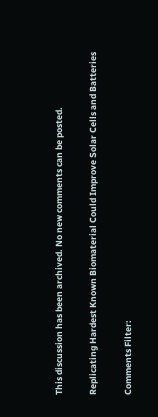This discussion has been archived. No new comments can be posted.

Replicating Hardest Known Biomaterial Could Improve Solar Cells and Batteries

Comments Filter: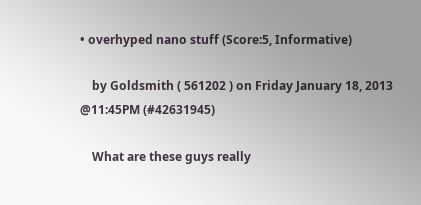• overhyped nano stuff (Score:5, Informative)

    by Goldsmith ( 561202 ) on Friday January 18, 2013 @11:45PM (#42631945)

    What are these guys really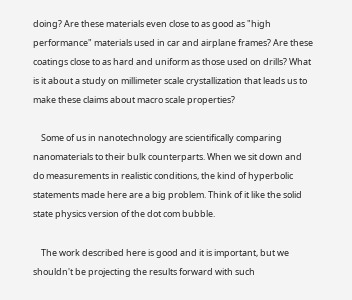doing? Are these materials even close to as good as "high performance" materials used in car and airplane frames? Are these coatings close to as hard and uniform as those used on drills? What is it about a study on millimeter scale crystallization that leads us to make these claims about macro scale properties?

    Some of us in nanotechnology are scientifically comparing nanomaterials to their bulk counterparts. When we sit down and do measurements in realistic conditions, the kind of hyperbolic statements made here are a big problem. Think of it like the solid state physics version of the dot com bubble.

    The work described here is good and it is important, but we shouldn't be projecting the results forward with such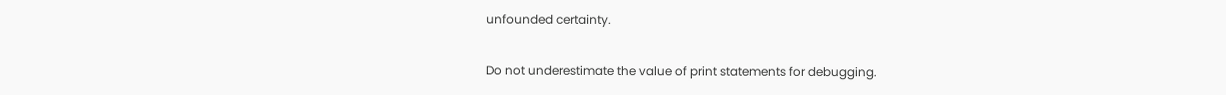unfounded certainty.

Do not underestimate the value of print statements for debugging.